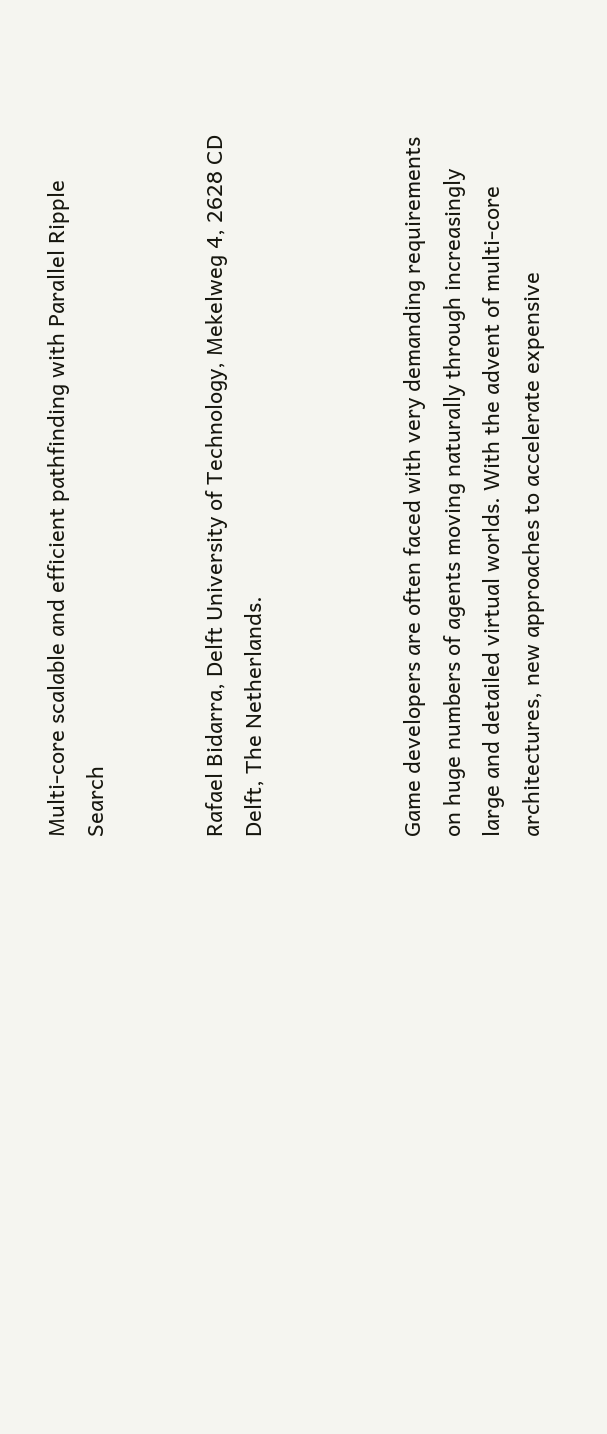Multi-core scalable and efficient pathfinding with Parallel Ripple Search


Rafael Bidarra, Delft University of Technology, Mekelweg 4, 2628 CD Delft, The Netherlands.



Game developers are often faced with very demanding requirements on huge numbers of agents moving naturally through increasingly large and detailed virtual worlds. With the advent of multi-core architectures, new approaches to accelerate expensive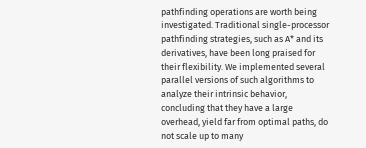pathfinding operations are worth being investigated. Traditional single-processor pathfinding strategies, such as A* and its derivatives, have been long praised for their flexibility. We implemented several parallel versions of such algorithms to analyze their intrinsic behavior, concluding that they have a large overhead, yield far from optimal paths, do not scale up to many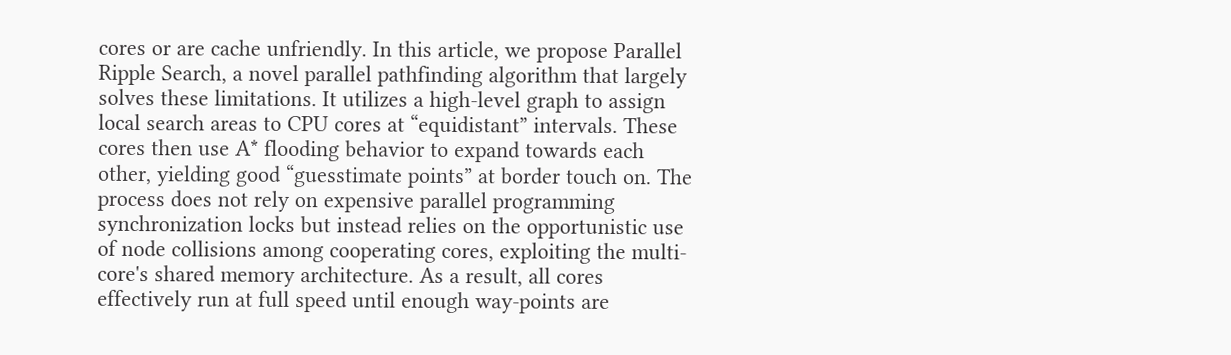cores or are cache unfriendly. In this article, we propose Parallel Ripple Search, a novel parallel pathfinding algorithm that largely solves these limitations. It utilizes a high-level graph to assign local search areas to CPU cores at “equidistant” intervals. These cores then use A* flooding behavior to expand towards each other, yielding good “guesstimate points” at border touch on. The process does not rely on expensive parallel programming synchronization locks but instead relies on the opportunistic use of node collisions among cooperating cores, exploiting the multi-core's shared memory architecture. As a result, all cores effectively run at full speed until enough way-points are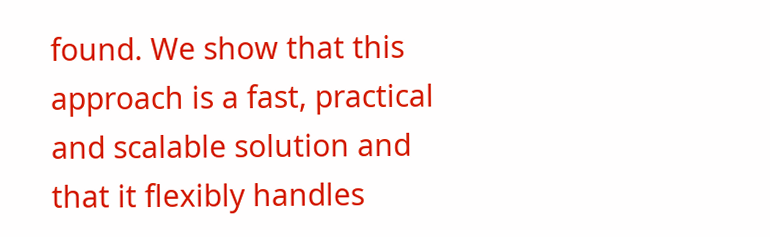found. We show that this approach is a fast, practical and scalable solution and that it flexibly handles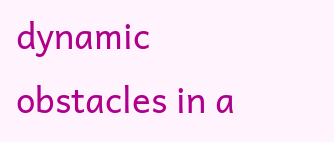dynamic obstacles in a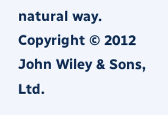natural way. Copyright © 2012 John Wiley & Sons, Ltd.